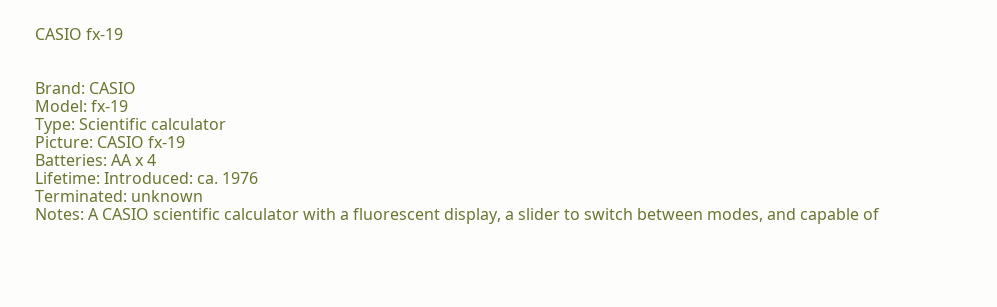CASIO fx‑19


Brand: CASIO
Model: fx-19
Type: Scientific calculator
Picture: CASIO fx-19
Batteries: AA x 4
Lifetime: Introduced: ca. 1976
Terminated: unknown
Notes: A CASIO scientific calculator with a fluorescent display, a slider to switch between modes, and capable of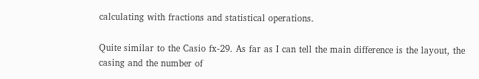calculating with fractions and statistical operations.

Quite similar to the Casio fx-29. As far as I can tell the main difference is the layout, the casing and the number of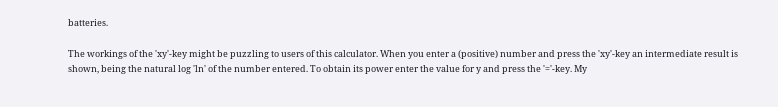batteries.

The workings of the 'xy'-key might be puzzling to users of this calculator. When you enter a (positive) number and press the 'xy'-key an intermediate result is shown, being the natural log 'ln' of the number entered. To obtain its power enter the value for y and press the '='-key. My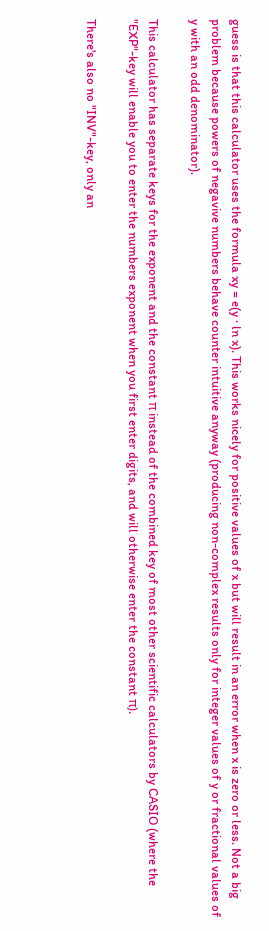guess is that this calculator uses the formula xy = e(y · ln x). This works nicely for positive values of x but will result in an error when x is zero or less. Not a big problem because powers of negavive numbers behave counter intuitive anyway (producing non-complex results only for integer values of y or fractional values of y with an odd denominator).

This calculator has separate keys for the exponent and the constant π instead of the combined key of most other scientific calculators by CASIO (where the "EXP"-key will enable you to enter the numbers exponent when you first enter digits, and will otherwise enter the constant π).

There's also no "INV"-key, only an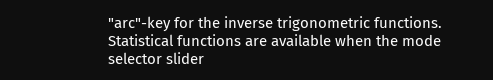"arc"-key for the inverse trigonometric functions. Statistical functions are available when the mode selector slider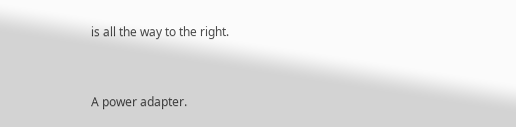is all the way to the right.


A power adapter.